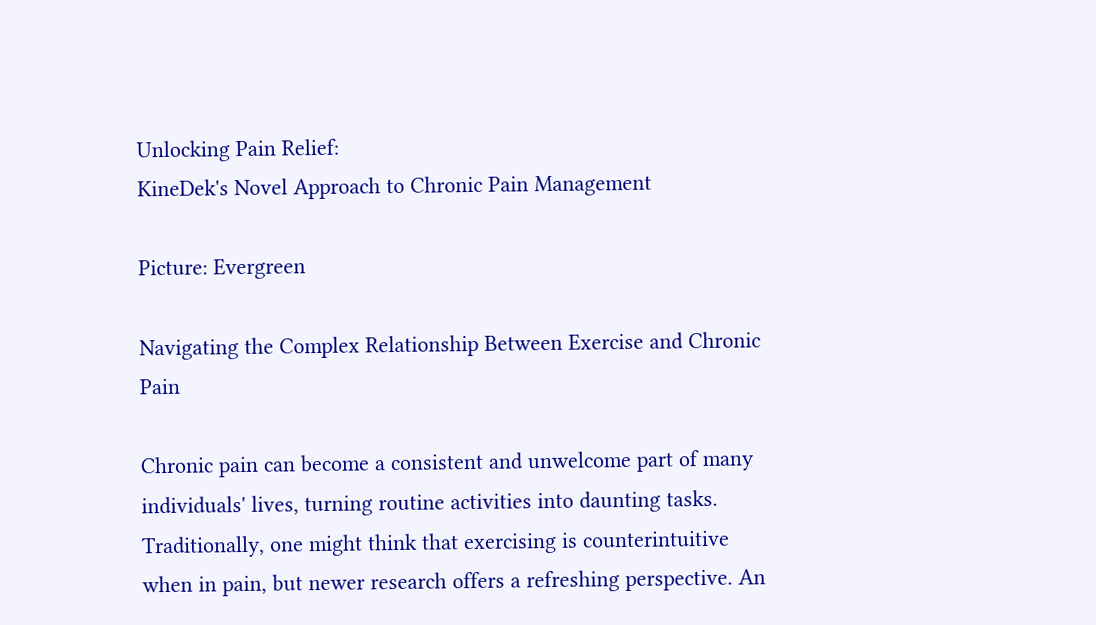Unlocking Pain Relief:
KineDek's Novel Approach to Chronic Pain Management

Picture: Evergreen

Navigating the Complex Relationship Between Exercise and Chronic Pain

Chronic pain can become a consistent and unwelcome part of many individuals' lives, turning routine activities into daunting tasks. Traditionally, one might think that exercising is counterintuitive when in pain, but newer research offers a refreshing perspective. An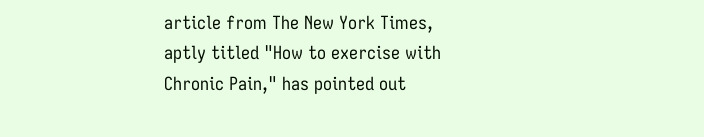article from The New York Times, aptly titled "How to exercise with Chronic Pain," has pointed out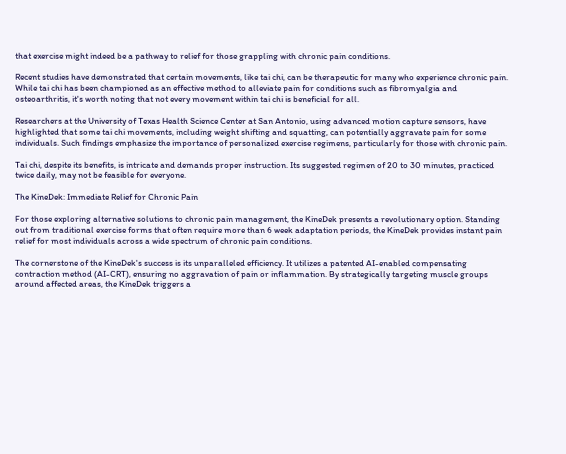that exercise might indeed be a pathway to relief for those grappling with chronic pain conditions.

Recent studies have demonstrated that certain movements, like tai chi, can be therapeutic for many who experience chronic pain. While tai chi has been championed as an effective method to alleviate pain for conditions such as fibromyalgia and osteoarthritis, it's worth noting that not every movement within tai chi is beneficial for all.

Researchers at the University of Texas Health Science Center at San Antonio, using advanced motion capture sensors, have highlighted that some tai chi movements, including weight shifting and squatting, can potentially aggravate pain for some individuals. Such findings emphasize the importance of personalized exercise regimens, particularly for those with chronic pain.

Tai chi, despite its benefits, is intricate and demands proper instruction. Its suggested regimen of 20 to 30 minutes, practiced twice daily, may not be feasible for everyone.

The KineDek: Immediate Relief for Chronic Pain

For those exploring alternative solutions to chronic pain management, the KineDek presents a revolutionary option. Standing out from traditional exercise forms that often require more than 6 week adaptation periods, the KineDek provides instant pain relief for most individuals across a wide spectrum of chronic pain conditions.

The cornerstone of the KineDek's success is its unparalleled efficiency. It utilizes a patented AI-enabled compensating contraction method (AI-CRT), ensuring no aggravation of pain or inflammation. By strategically targeting muscle groups around affected areas, the KineDek triggers a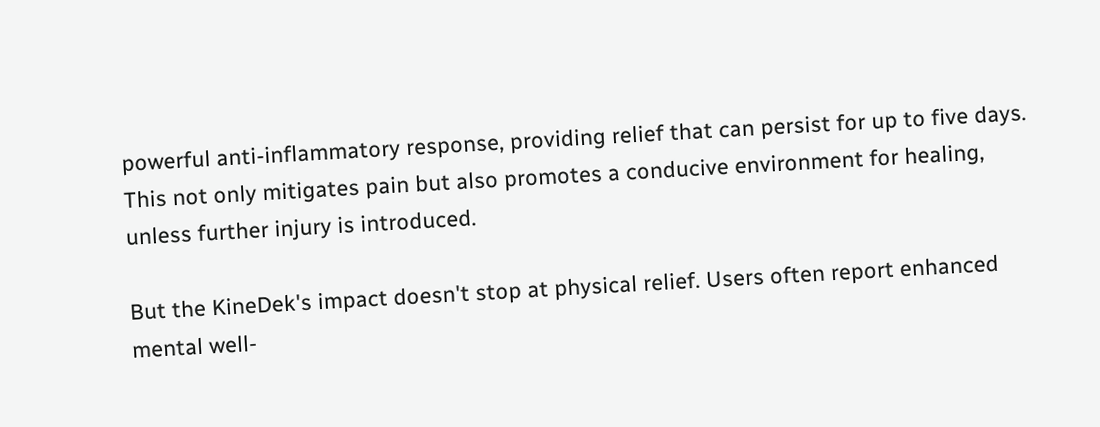powerful anti-inflammatory response, providing relief that can persist for up to five days. This not only mitigates pain but also promotes a conducive environment for healing, unless further injury is introduced.

But the KineDek's impact doesn't stop at physical relief. Users often report enhanced mental well-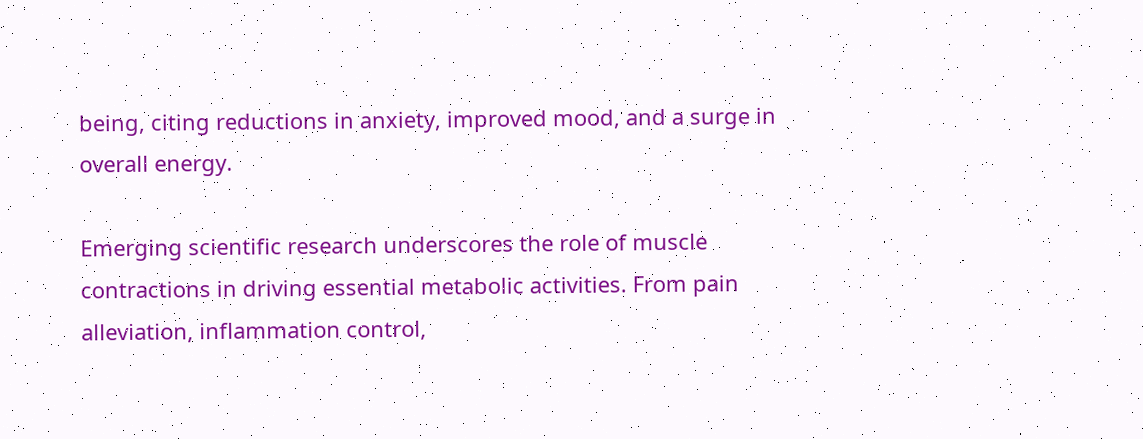being, citing reductions in anxiety, improved mood, and a surge in overall energy.

Emerging scientific research underscores the role of muscle contractions in driving essential metabolic activities. From pain alleviation, inflammation control,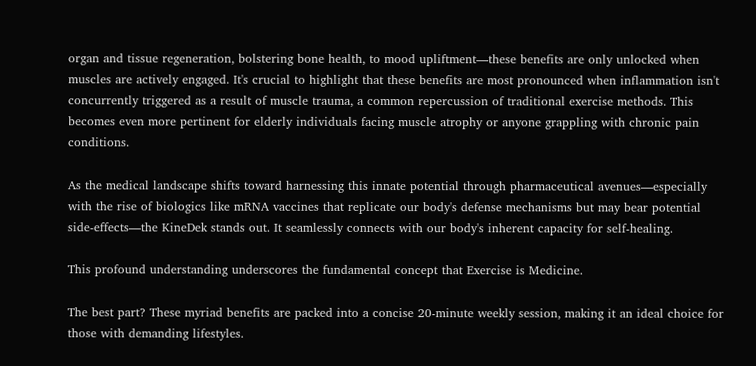organ and tissue regeneration, bolstering bone health, to mood upliftment—these benefits are only unlocked when muscles are actively engaged. It's crucial to highlight that these benefits are most pronounced when inflammation isn't concurrently triggered as a result of muscle trauma, a common repercussion of traditional exercise methods. This becomes even more pertinent for elderly individuals facing muscle atrophy or anyone grappling with chronic pain conditions.

As the medical landscape shifts toward harnessing this innate potential through pharmaceutical avenues—especially with the rise of biologics like mRNA vaccines that replicate our body's defense mechanisms but may bear potential side-effects—the KineDek stands out. It seamlessly connects with our body's inherent capacity for self-healing.

This profound understanding underscores the fundamental concept that Exercise is Medicine.

The best part? These myriad benefits are packed into a concise 20-minute weekly session, making it an ideal choice for those with demanding lifestyles.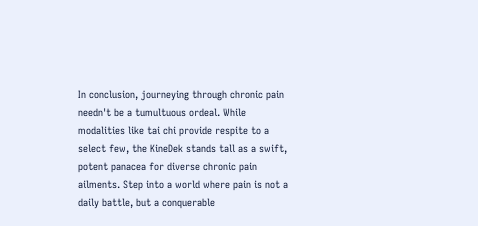In conclusion, journeying through chronic pain needn't be a tumultuous ordeal. While modalities like tai chi provide respite to a select few, the KineDek stands tall as a swift, potent panacea for diverse chronic pain ailments. Step into a world where pain is not a daily battle, but a conquerable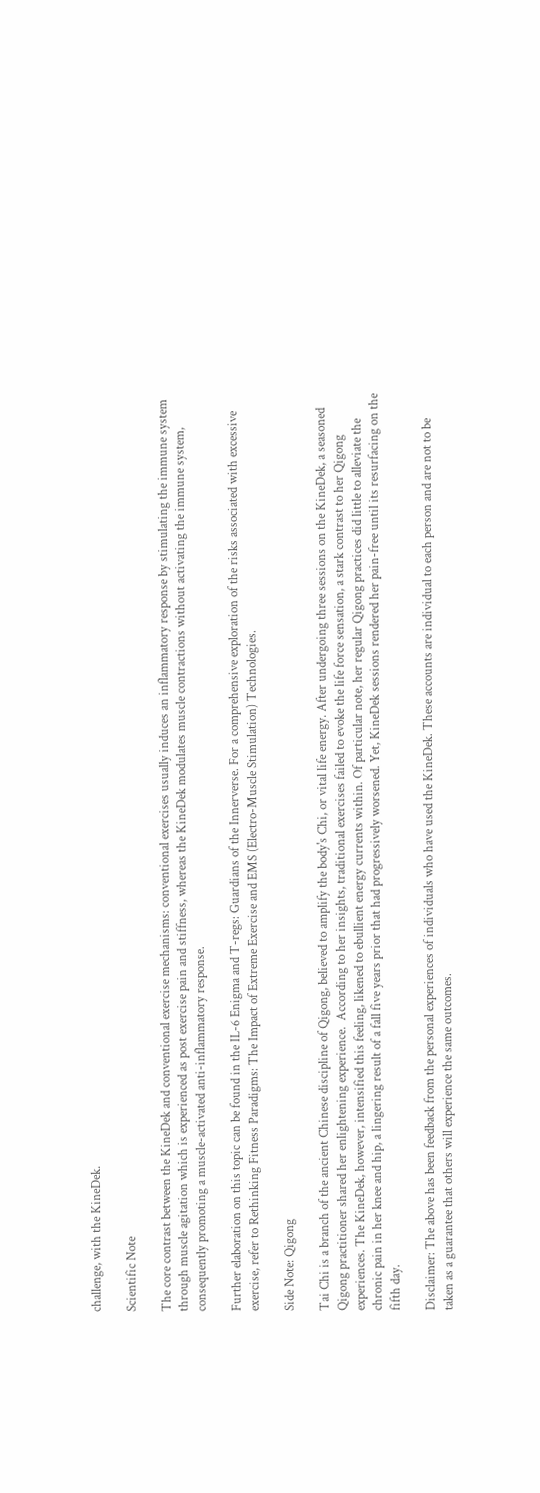challenge, with the KineDek.

Scientific Note

The core contrast between the KineDek and conventional exercise mechanisms: conventional exercises usually induces an inflammatory response by stimulating the immune system through muscle agitation which is experienced as post exercise pain and stiffness, whereas the KineDek modulates muscle contractions without activating the immune system, consequently promoting a muscle-activated anti-inflammatory response.

Further elaboration on this topic can be found in the IL-6 Enigma and T-regs: Guardians of the Innerverse. For a comprehensive exploration of the risks associated with excessive exercise, refer to Rethinking Fitness Paradigms: The Impact of Extreme Exercise and EMS (Electro-Muscle Stimulation) Technologies.

Side Note: Qigong

Tai Chi is a branch of the ancient Chinese discipline of Qigong, believed to amplify the body's Chi, or vital life energy. After undergoing three sessions on the KineDek, a seasoned Qigong practitioner shared her enlightening experience.  According to her insights, traditional exercises failed to evoke the life force sensation, a stark contrast to her Qigong experiences. The KineDek, however, intensified this feeling, likened to ebullient energy currents within. Of particular note, her regular Qigong practices did little to alleviate the chronic pain in her knee and hip, a lingering result of a fall five years prior that had progressively worsened. Yet, KineDek sessions rendered her pain-free until its resurfacing on the fifth day.

Disclaimer: The above has been feedback from the personal experiences of individuals who have used the KineDek. These accounts are individual to each person and are not to be taken as a guarantee that others will experience the same outcomes.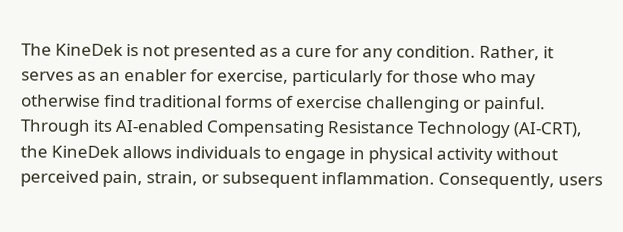The KineDek is not presented as a cure for any condition. Rather, it serves as an enabler for exercise, particularly for those who may otherwise find traditional forms of exercise challenging or painful. Through its AI-enabled Compensating Resistance Technology (AI-CRT), the KineDek allows individuals to engage in physical activity without perceived pain, strain, or subsequent inflammation. Consequently, users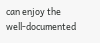can enjoy the well-documented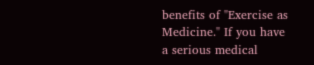benefits of "Exercise as Medicine." If you have a serious medical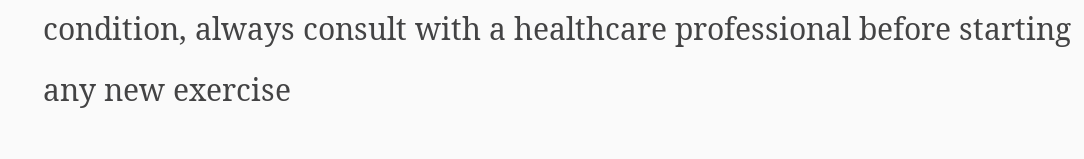condition, always consult with a healthcare professional before starting any new exercise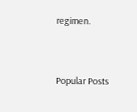regimen.


Popular Posts